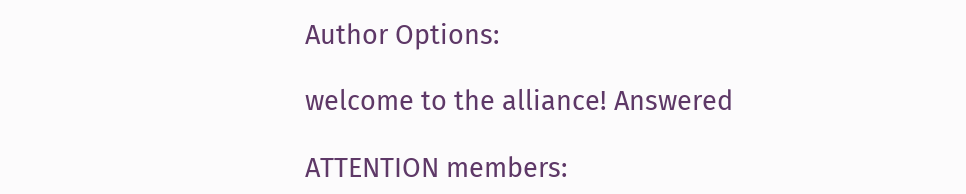Author Options:

welcome to the alliance! Answered

ATTENTION members: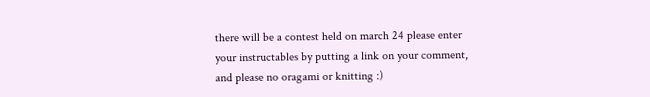there will be a contest held on march 24 please enter your instructables by putting a link on your comment, and please no oragami or knitting :)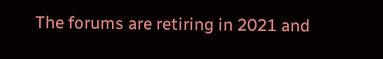The forums are retiring in 2021 and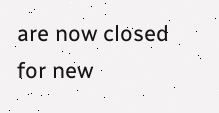are now closed for new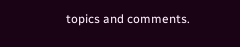topics and comments.